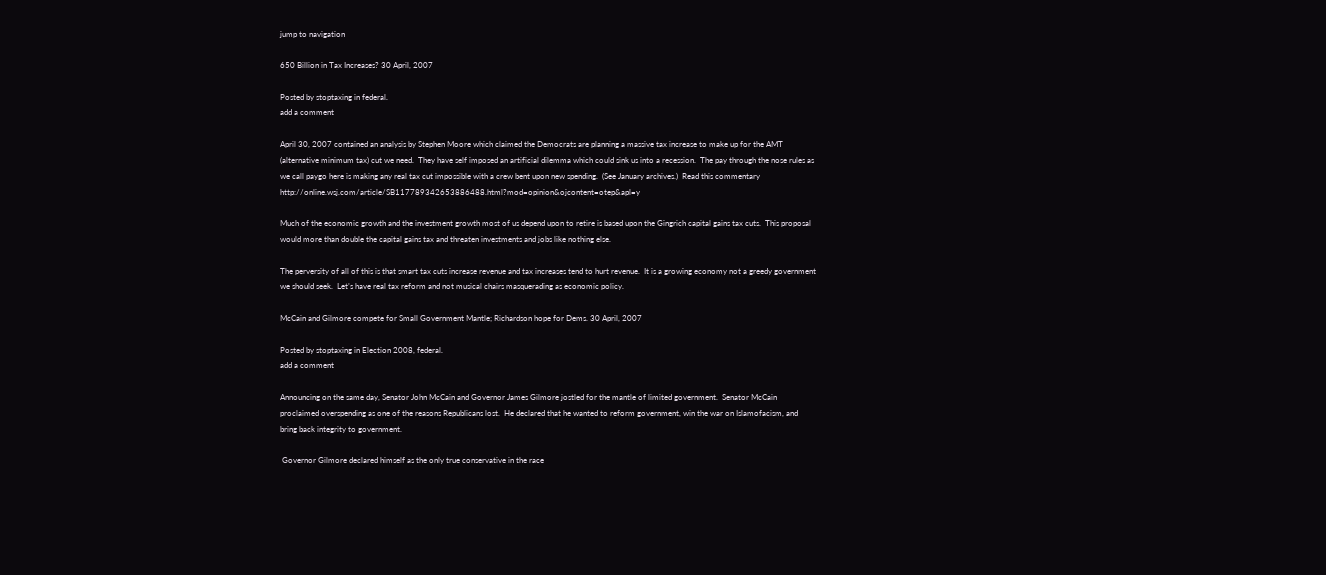jump to navigation

650 Billion in Tax Increases? 30 April, 2007

Posted by stoptaxing in federal.
add a comment

April 30, 2007 contained an analysis by Stephen Moore which claimed the Democrats are planning a massive tax increase to make up for the AMT (alternative minimum tax) cut we need.  They have self imposed an artificial dilemma which could sink us into a recession.  The pay through the nose rules as we call paygo here is making any real tax cut impossible with a crew bent upon new spending.  (See January archives.)  Read this commentary http://online.wsj.com/article/SB117789342653886488.html?mod=opinion&ojcontent=otep&apl=y

Much of the economic growth and the investment growth most of us depend upon to retire is based upon the Gingrich capital gains tax cuts.  This proposal would more than double the capital gains tax and threaten investments and jobs like nothing else.

The perversity of all of this is that smart tax cuts increase revenue and tax increases tend to hurt revenue.  It is a growing economy not a greedy government we should seek.  Let’s have real tax reform and not musical chairs masquerading as economic policy.

McCain and Gilmore compete for Small Government Mantle; Richardson hope for Dems. 30 April, 2007

Posted by stoptaxing in Election 2008, federal.
add a comment

Announcing on the same day, Senator John McCain and Governor James Gilmore jostled for the mantle of limited government.  Senator McCain proclaimed overspending as one of the reasons Republicans lost.  He declared that he wanted to reform government, win the war on Islamofacism, and bring back integrity to government.

 Governor Gilmore declared himself as the only true conservative in the race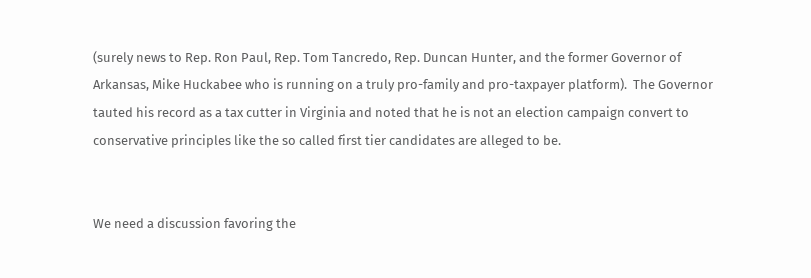(surely news to Rep. Ron Paul, Rep. Tom Tancredo, Rep. Duncan Hunter, and the former Governor of Arkansas, Mike Huckabee who is running on a truly pro-family and pro-taxpayer platform).  The Governor tauted his record as a tax cutter in Virginia and noted that he is not an election campaign convert to conservative principles like the so called first tier candidates are alleged to be.


We need a discussion favoring the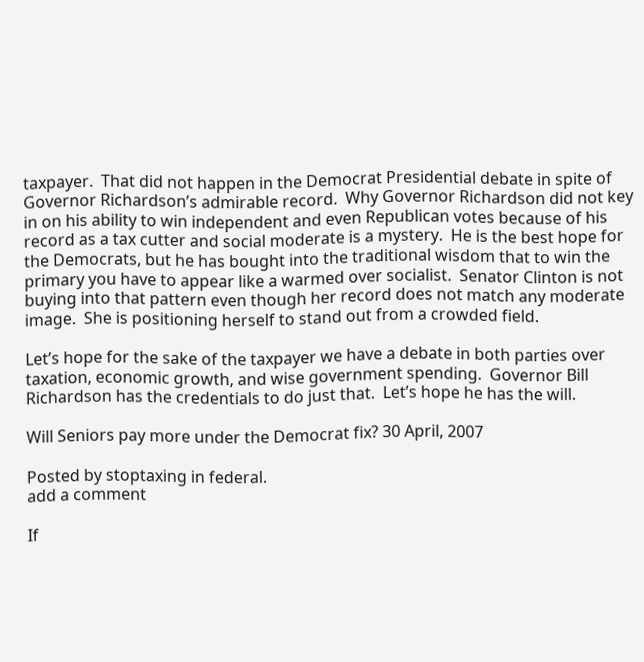taxpayer.  That did not happen in the Democrat Presidential debate in spite of Governor Richardson’s admirable record.  Why Governor Richardson did not key in on his ability to win independent and even Republican votes because of his record as a tax cutter and social moderate is a mystery.  He is the best hope for the Democrats, but he has bought into the traditional wisdom that to win the primary you have to appear like a warmed over socialist.  Senator Clinton is not buying into that pattern even though her record does not match any moderate image.  She is positioning herself to stand out from a crowded field.

Let’s hope for the sake of the taxpayer we have a debate in both parties over taxation, economic growth, and wise government spending.  Governor Bill Richardson has the credentials to do just that.  Let’s hope he has the will.

Will Seniors pay more under the Democrat fix? 30 April, 2007

Posted by stoptaxing in federal.
add a comment

If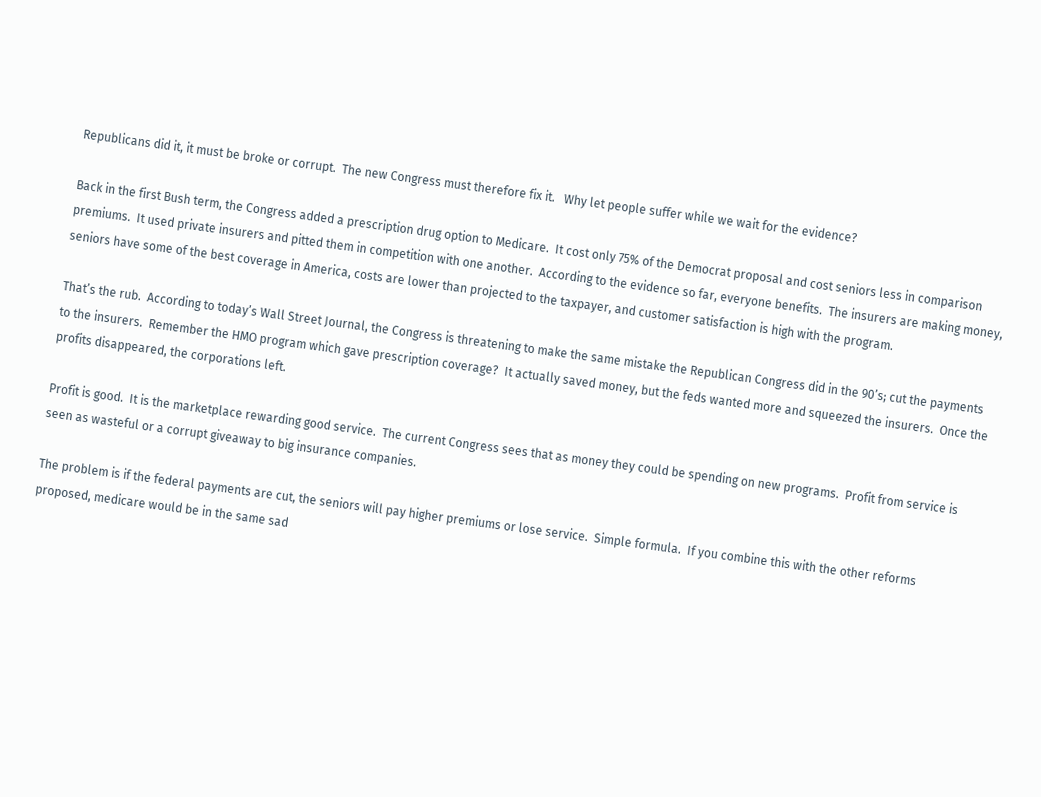Republicans did it, it must be broke or corrupt.  The new Congress must therefore fix it.   Why let people suffer while we wait for the evidence?

Back in the first Bush term, the Congress added a prescription drug option to Medicare.  It cost only 75% of the Democrat proposal and cost seniors less in comparison premiums.  It used private insurers and pitted them in competition with one another.  According to the evidence so far, everyone benefits.  The insurers are making money, seniors have some of the best coverage in America, costs are lower than projected to the taxpayer, and customer satisfaction is high with the program.

That’s the rub.  According to today’s Wall Street Journal, the Congress is threatening to make the same mistake the Republican Congress did in the 90’s; cut the payments to the insurers.  Remember the HMO program which gave prescription coverage?  It actually saved money, but the feds wanted more and squeezed the insurers.  Once the profits disappeared, the corporations left.

Profit is good.  It is the marketplace rewarding good service.  The current Congress sees that as money they could be spending on new programs.  Profit from service is seen as wasteful or a corrupt giveaway to big insurance companies.

The problem is if the federal payments are cut, the seniors will pay higher premiums or lose service.  Simple formula.  If you combine this with the other reforms proposed, medicare would be in the same sad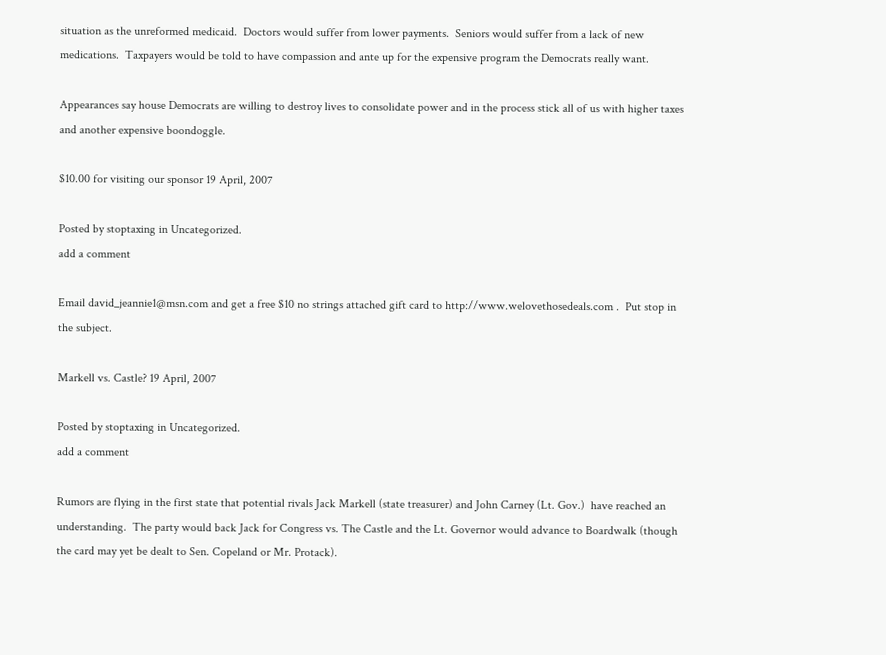situation as the unreformed medicaid.  Doctors would suffer from lower payments.  Seniors would suffer from a lack of new medications.  Taxpayers would be told to have compassion and ante up for the expensive program the Democrats really want.

Appearances say house Democrats are willing to destroy lives to consolidate power and in the process stick all of us with higher taxes and another expensive boondoggle.

$10.00 for visiting our sponsor 19 April, 2007

Posted by stoptaxing in Uncategorized.
add a comment

Email david_jeannie1@msn.com and get a free $10 no strings attached gift card to http://www.welovethosedeals.com .  Put stop in the subject.

Markell vs. Castle? 19 April, 2007

Posted by stoptaxing in Uncategorized.
add a comment

Rumors are flying in the first state that potential rivals Jack Markell (state treasurer) and John Carney (Lt. Gov.)  have reached an understanding.  The party would back Jack for Congress vs. The Castle and the Lt. Governor would advance to Boardwalk (though the card may yet be dealt to Sen. Copeland or Mr. Protack).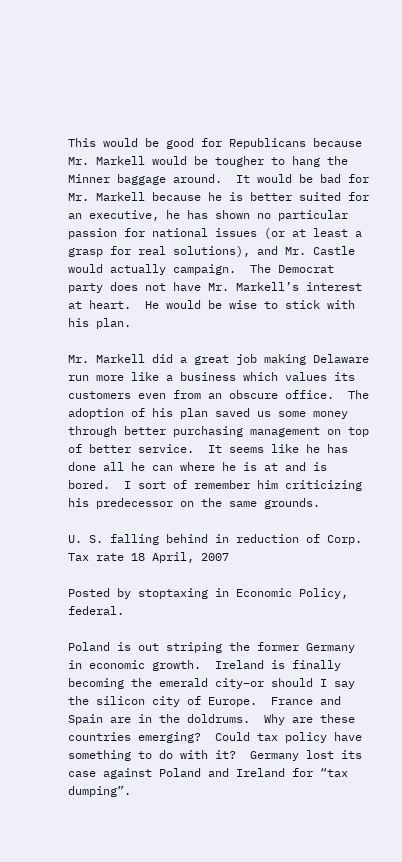This would be good for Republicans because Mr. Markell would be tougher to hang the Minner baggage around.  It would be bad for Mr. Markell because he is better suited for an executive, he has shown no particular passion for national issues (or at least a grasp for real solutions), and Mr. Castle would actually campaign.  The Democrat party does not have Mr. Markell’s interest at heart.  He would be wise to stick with his plan.

Mr. Markell did a great job making Delaware run more like a business which values its customers even from an obscure office.  The adoption of his plan saved us some money through better purchasing management on top of better service.  It seems like he has done all he can where he is at and is bored.  I sort of remember him criticizing his predecessor on the same grounds.

U. S. falling behind in reduction of Corp. Tax rate 18 April, 2007

Posted by stoptaxing in Economic Policy, federal.

Poland is out striping the former Germany in economic growth.  Ireland is finally becoming the emerald city–or should I say the silicon city of Europe.  France and Spain are in the doldrums.  Why are these countries emerging?  Could tax policy have something to do with it?  Germany lost its case against Poland and Ireland for “tax dumping”.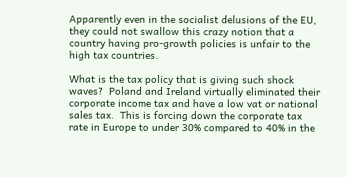Apparently even in the socialist delusions of the EU, they could not swallow this crazy notion that a country having pro-growth policies is unfair to the high tax countries.

What is the tax policy that is giving such shock waves?  Poland and Ireland virtually eliminated their corporate income tax and have a low vat or national sales tax.  This is forcing down the corporate tax rate in Europe to under 30% compared to 40% in the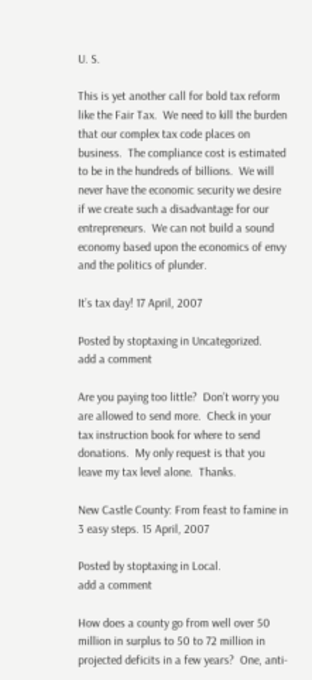U. S.

This is yet another call for bold tax reform like the Fair Tax.  We need to kill the burden that our complex tax code places on business.  The compliance cost is estimated to be in the hundreds of billions.  We will never have the economic security we desire if we create such a disadvantage for our entrepreneurs.  We can not build a sound economy based upon the economics of envy and the politics of plunder.

It’s tax day! 17 April, 2007

Posted by stoptaxing in Uncategorized.
add a comment

Are you paying too little?  Don’t worry you are allowed to send more.  Check in your tax instruction book for where to send donations.  My only request is that you leave my tax level alone.  Thanks.

New Castle County: From feast to famine in 3 easy steps. 15 April, 2007

Posted by stoptaxing in Local.
add a comment

How does a county go from well over 50 million in surplus to 50 to 72 million in projected deficits in a few years?  One, anti-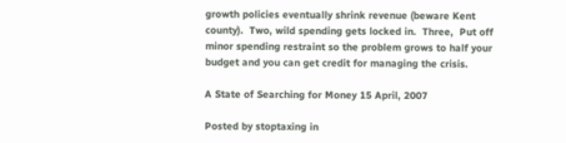growth policies eventually shrink revenue (beware Kent county).  Two, wild spending gets locked in.  Three,  Put off minor spending restraint so the problem grows to half your budget and you can get credit for managing the crisis.

A State of Searching for Money 15 April, 2007

Posted by stoptaxing in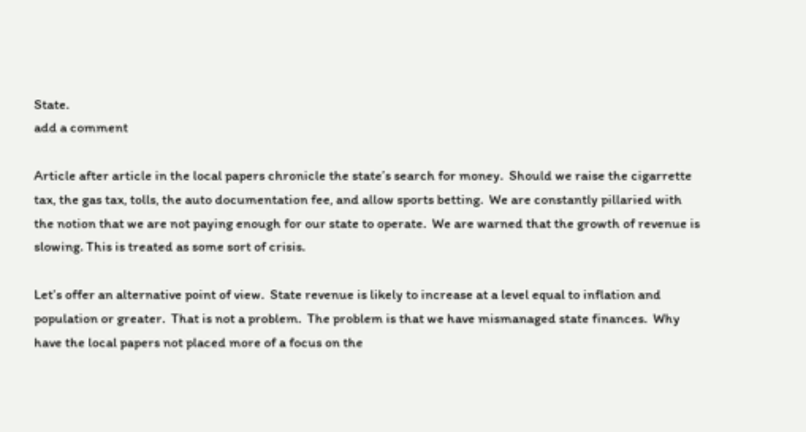State.
add a comment

Article after article in the local papers chronicle the state’s search for money.  Should we raise the cigarrette tax, the gas tax, tolls, the auto documentation fee, and allow sports betting.  We are constantly pillaried with the notion that we are not paying enough for our state to operate.  We are warned that the growth of revenue is slowing. This is treated as some sort of crisis.

Let’s offer an alternative point of view.  State revenue is likely to increase at a level equal to inflation and population or greater.  That is not a problem.  The problem is that we have mismanaged state finances.  Why have the local papers not placed more of a focus on the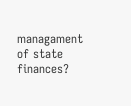managament of state finances?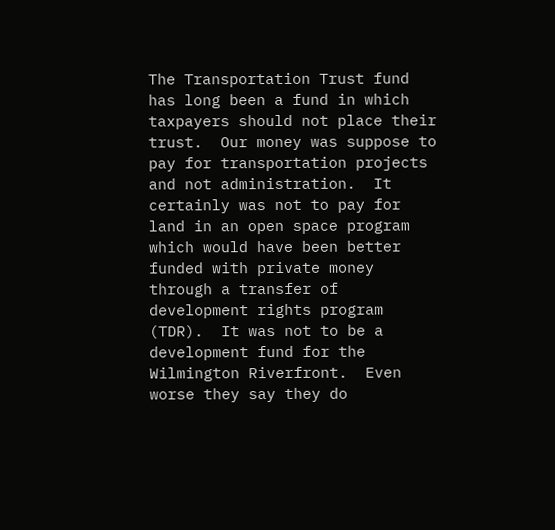The Transportation Trust fund has long been a fund in which taxpayers should not place their trust.  Our money was suppose to pay for transportation projects and not administration.  It certainly was not to pay for land in an open space program which would have been better funded with private money through a transfer of development rights program (TDR).  It was not to be a development fund for the Wilmington Riverfront.  Even worse they say they do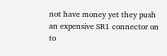not have money yet they push an expensive SR1 connector on to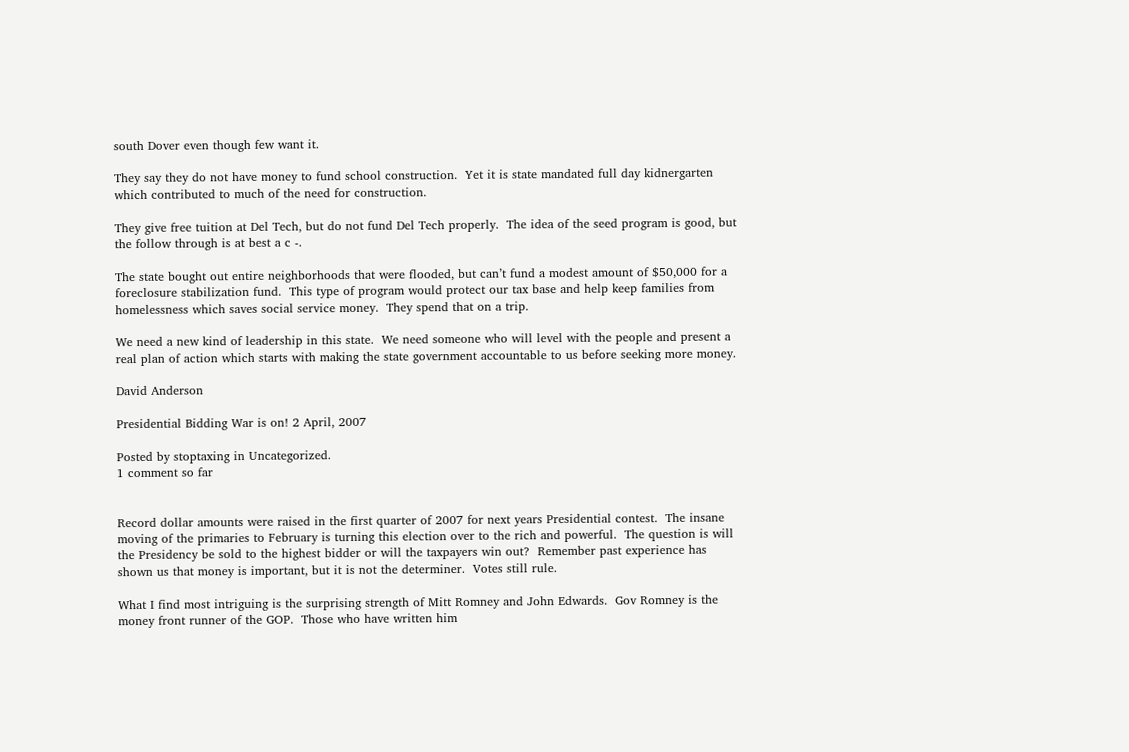south Dover even though few want it.

They say they do not have money to fund school construction.  Yet it is state mandated full day kidnergarten which contributed to much of the need for construction.

They give free tuition at Del Tech, but do not fund Del Tech properly.  The idea of the seed program is good, but the follow through is at best a c -.

The state bought out entire neighborhoods that were flooded, but can’t fund a modest amount of $50,000 for a foreclosure stabilization fund.  This type of program would protect our tax base and help keep families from homelessness which saves social service money.  They spend that on a trip.

We need a new kind of leadership in this state.  We need someone who will level with the people and present a real plan of action which starts with making the state government accountable to us before seeking more money.

David Anderson

Presidential Bidding War is on! 2 April, 2007

Posted by stoptaxing in Uncategorized.
1 comment so far


Record dollar amounts were raised in the first quarter of 2007 for next years Presidential contest.  The insane moving of the primaries to February is turning this election over to the rich and powerful.  The question is will the Presidency be sold to the highest bidder or will the taxpayers win out?  Remember past experience has shown us that money is important, but it is not the determiner.  Votes still rule.

What I find most intriguing is the surprising strength of Mitt Romney and John Edwards.  Gov Romney is the money front runner of the GOP.  Those who have written him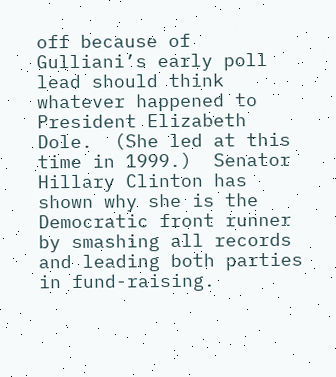off because of Gulliani’s early poll lead should think whatever happened to President Elizabeth Dole.  (She led at this time in 1999.)  Senator Hillary Clinton has shown why she is the Democratic front runner by smashing all records and leading both parties in fund-raising.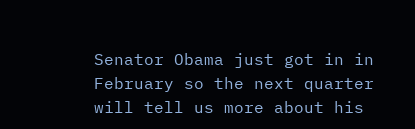Senator Obama just got in in February so the next quarter will tell us more about his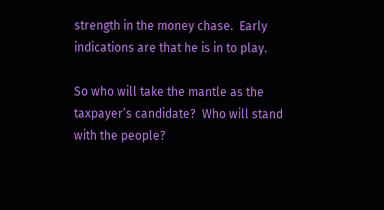strength in the money chase.  Early indications are that he is in to play.

So who will take the mantle as the taxpayer’s candidate?  Who will stand with the people?